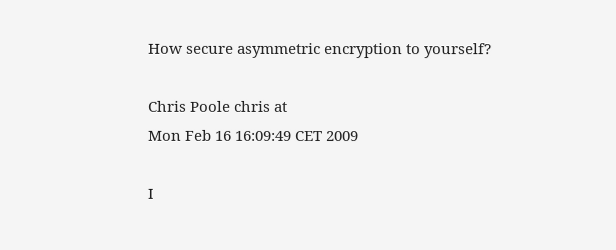How secure asymmetric encryption to yourself?

Chris Poole chris at
Mon Feb 16 16:09:49 CET 2009

I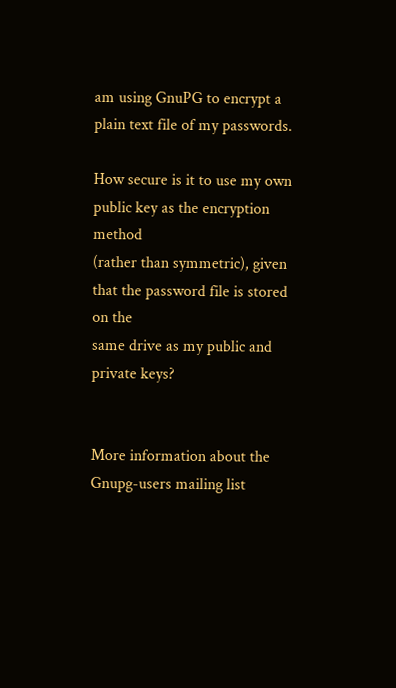am using GnuPG to encrypt a plain text file of my passwords.

How secure is it to use my own public key as the encryption method
(rather than symmetric), given that the password file is stored on the
same drive as my public and private keys?


More information about the Gnupg-users mailing list